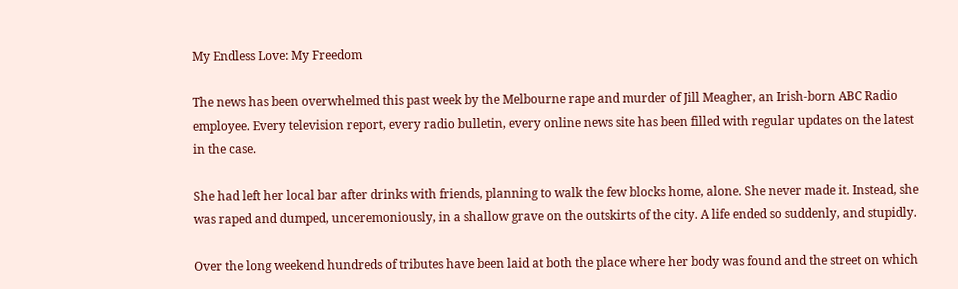My Endless Love: My Freedom

The news has been overwhelmed this past week by the Melbourne rape and murder of Jill Meagher, an Irish-born ABC Radio employee. Every television report, every radio bulletin, every online news site has been filled with regular updates on the latest in the case.

She had left her local bar after drinks with friends, planning to walk the few blocks home, alone. She never made it. Instead, she was raped and dumped, unceremoniously, in a shallow grave on the outskirts of the city. A life ended so suddenly, and stupidly.

Over the long weekend hundreds of tributes have been laid at both the place where her body was found and the street on which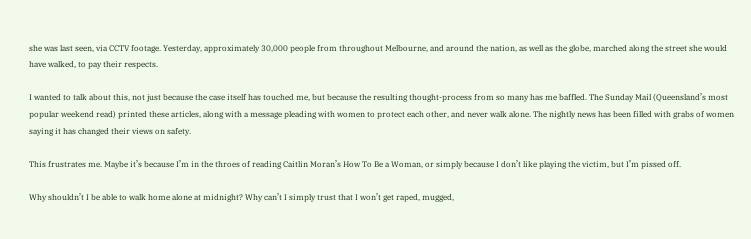she was last seen, via CCTV footage. Yesterday, approximately 30,000 people from throughout Melbourne, and around the nation, as well as the globe, marched along the street she would have walked, to pay their respects.

I wanted to talk about this, not just because the case itself has touched me, but because the resulting thought-process from so many has me baffled. The Sunday Mail (Queensland’s most popular weekend read) printed these articles, along with a message pleading with women to protect each other, and never walk alone. The nightly news has been filled with grabs of women saying it has changed their views on safety.

This frustrates me. Maybe it’s because I’m in the throes of reading Caitlin Moran’s How To Be a Woman, or simply because I don’t like playing the victim, but I’m pissed off.

Why shouldn’t I be able to walk home alone at midnight? Why can’t I simply trust that I won’t get raped, mugged,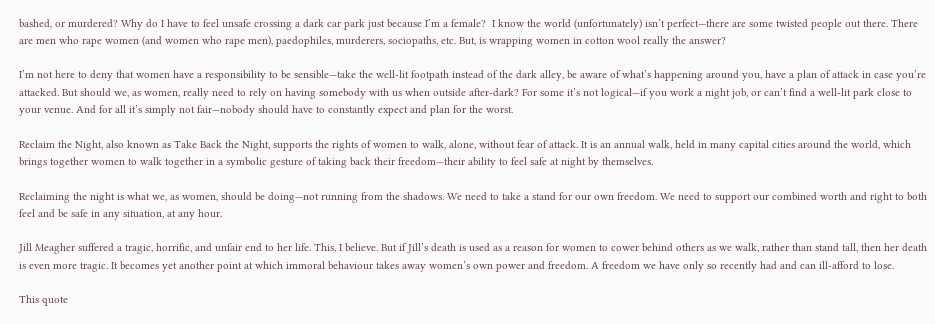bashed, or murdered? Why do I have to feel unsafe crossing a dark car park just because I’m a female?  I know the world (unfortunately) isn’t perfect—there are some twisted people out there. There are men who rape women (and women who rape men), paedophiles, murderers, sociopaths, etc. But, is wrapping women in cotton wool really the answer?

I’m not here to deny that women have a responsibility to be sensible—take the well-lit footpath instead of the dark alley, be aware of what’s happening around you, have a plan of attack in case you’re attacked. But should we, as women, really need to rely on having somebody with us when outside after-dark? For some it’s not logical—if you work a night job, or can’t find a well-lit park close to your venue. And for all it’s simply not fair—nobody should have to constantly expect and plan for the worst.

Reclaim the Night, also known as Take Back the Night, supports the rights of women to walk, alone, without fear of attack. It is an annual walk, held in many capital cities around the world, which brings together women to walk together in a symbolic gesture of taking back their freedom—their ability to feel safe at night by themselves.

Reclaiming the night is what we, as women, should be doing—not running from the shadows. We need to take a stand for our own freedom. We need to support our combined worth and right to both feel and be safe in any situation, at any hour.

Jill Meagher suffered a tragic, horrific, and unfair end to her life. This, I believe. But if Jill’s death is used as a reason for women to cower behind others as we walk, rather than stand tall, then her death is even more tragic. It becomes yet another point at which immoral behaviour takes away women’s own power and freedom. A freedom we have only so recently had and can ill-afford to lose.

This quote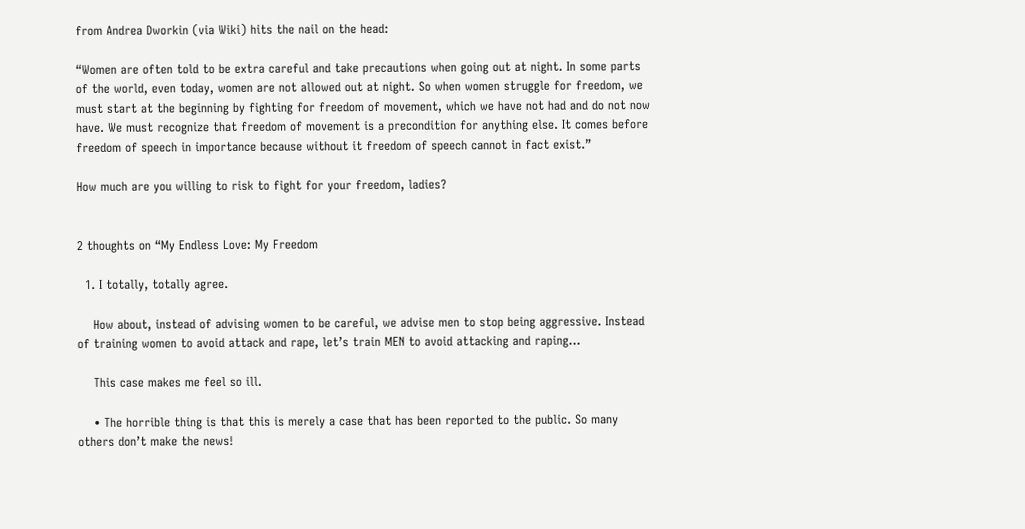from Andrea Dworkin (via Wiki) hits the nail on the head:

“Women are often told to be extra careful and take precautions when going out at night. In some parts of the world, even today, women are not allowed out at night. So when women struggle for freedom, we must start at the beginning by fighting for freedom of movement, which we have not had and do not now have. We must recognize that freedom of movement is a precondition for anything else. It comes before freedom of speech in importance because without it freedom of speech cannot in fact exist.”

How much are you willing to risk to fight for your freedom, ladies?


2 thoughts on “My Endless Love: My Freedom

  1. I totally, totally agree.

    How about, instead of advising women to be careful, we advise men to stop being aggressive. Instead of training women to avoid attack and rape, let’s train MEN to avoid attacking and raping…

    This case makes me feel so ill.

    • The horrible thing is that this is merely a case that has been reported to the public. So many others don’t make the news!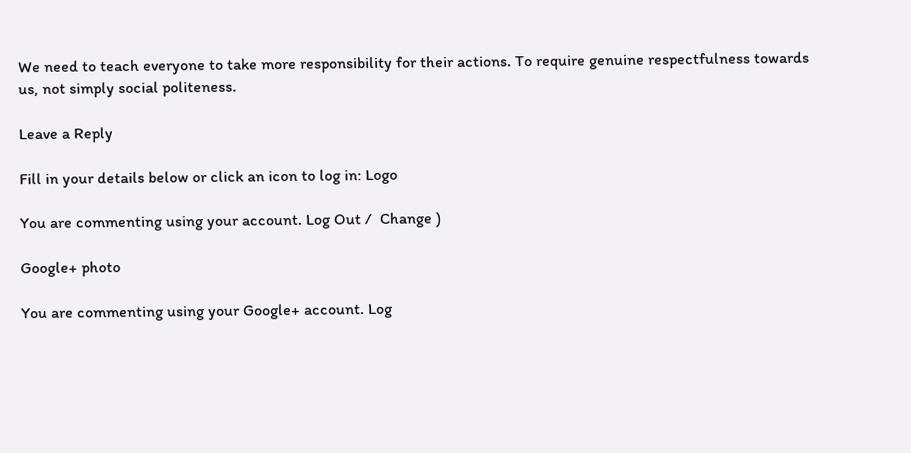We need to teach everyone to take more responsibility for their actions. To require genuine respectfulness towards us, not simply social politeness.

Leave a Reply

Fill in your details below or click an icon to log in: Logo

You are commenting using your account. Log Out /  Change )

Google+ photo

You are commenting using your Google+ account. Log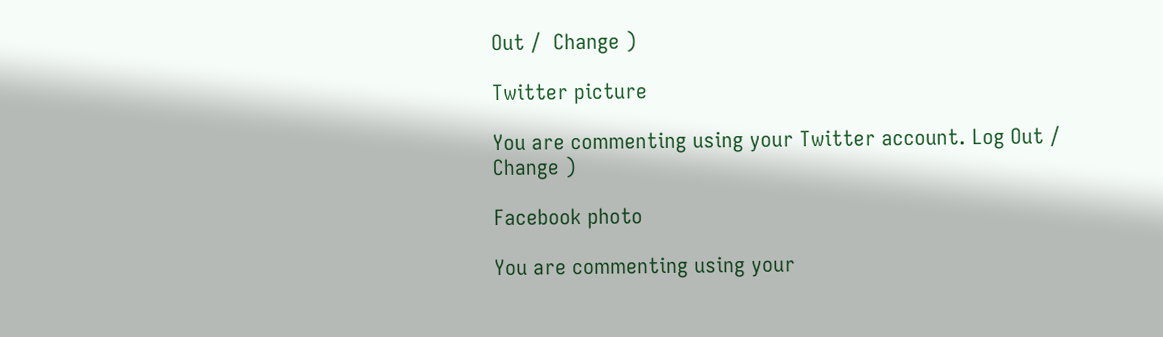Out /  Change )

Twitter picture

You are commenting using your Twitter account. Log Out /  Change )

Facebook photo

You are commenting using your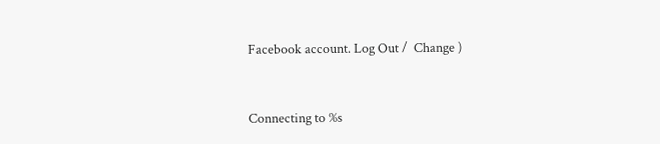Facebook account. Log Out /  Change )


Connecting to %s